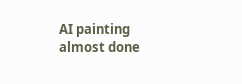AI painting almost done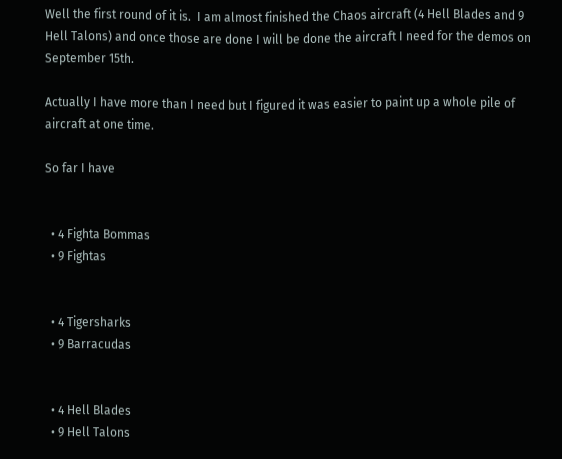Well the first round of it is.  I am almost finished the Chaos aircraft (4 Hell Blades and 9 Hell Talons) and once those are done I will be done the aircraft I need for the demos on September 15th.

Actually I have more than I need but I figured it was easier to paint up a whole pile of aircraft at one time.

So far I have


  • 4 Fighta Bommas
  • 9 Fightas


  • 4 Tigersharks
  • 9 Barracudas


  • 4 Hell Blades
  • 9 Hell Talons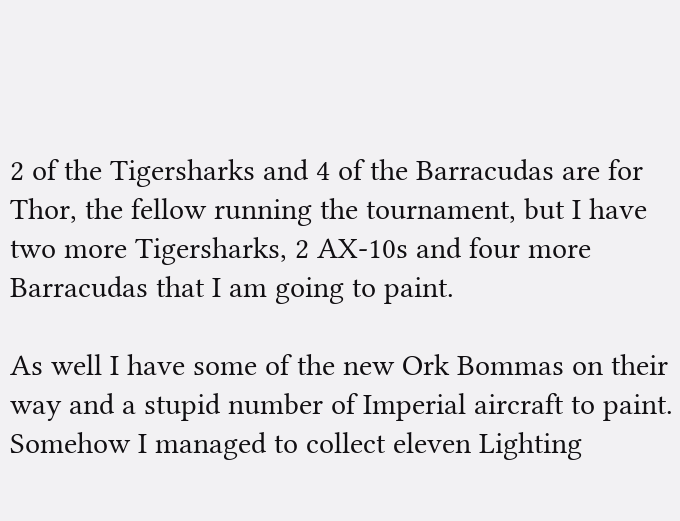2 of the Tigersharks and 4 of the Barracudas are for Thor, the fellow running the tournament, but I have two more Tigersharks, 2 AX-10s and four more Barracudas that I am going to paint.

As well I have some of the new Ork Bommas on their way and a stupid number of Imperial aircraft to paint.  Somehow I managed to collect eleven Lighting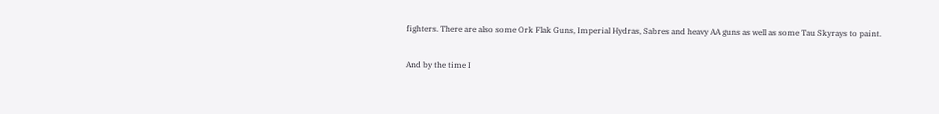fighters. There are also some Ork Flak Guns, Imperial Hydras, Sabres and heavy AA guns as well as some Tau Skyrays to paint.

And by the time I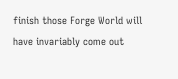finish those Forge World will have invariably come out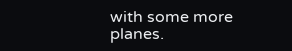with some more planes.